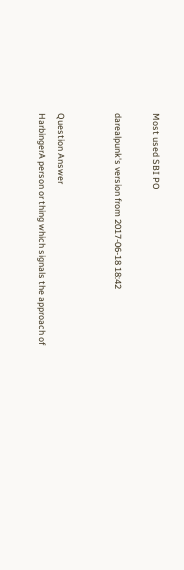Most used SBI PO

darealpunk's version from 2017-06-18 18:42


Question Answer
HarbingerA person or thing which signals the approach of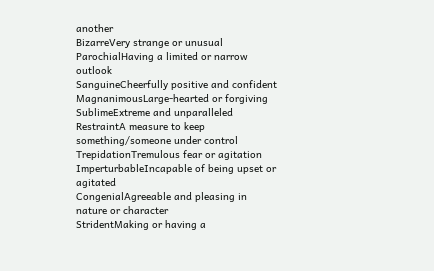another
BizarreVery strange or unusual
ParochialHaving a limited or narrow outlook
SanguineCheerfully positive and confident
MagnanimousLarge-hearted or forgiving
SublimeExtreme and unparalleled
RestraintA measure to keep something/someone under control
TrepidationTremulous fear or agitation
ImperturbableIncapable of being upset or agitated
CongenialAgreeable and pleasing in nature or character
StridentMaking or having a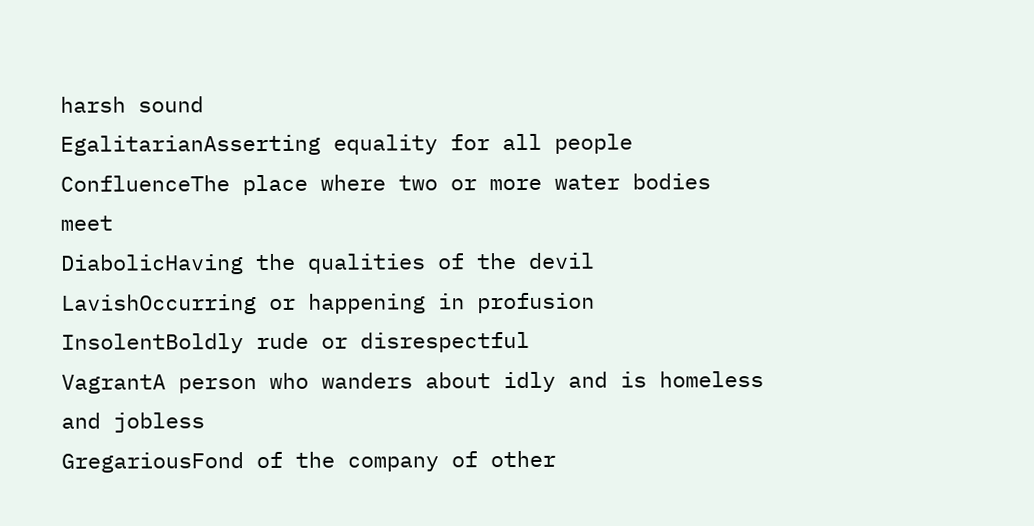harsh sound
EgalitarianAsserting equality for all people
ConfluenceThe place where two or more water bodies meet
DiabolicHaving the qualities of the devil
LavishOccurring or happening in profusion
InsolentBoldly rude or disrespectful
VagrantA person who wanders about idly and is homeless and jobless
GregariousFond of the company of other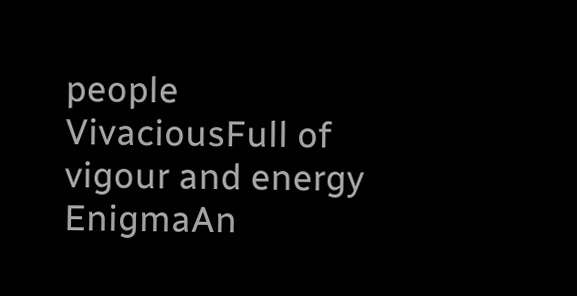people
VivaciousFull of vigour and energy
EnigmaAn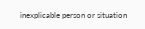inexplicable person or situation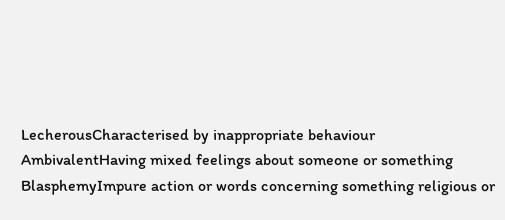LecherousCharacterised by inappropriate behaviour
AmbivalentHaving mixed feelings about someone or something
BlasphemyImpure action or words concerning something religious or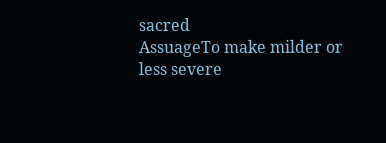sacred
AssuageTo make milder or less severe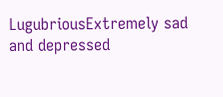LugubriousExtremely sad and depressed